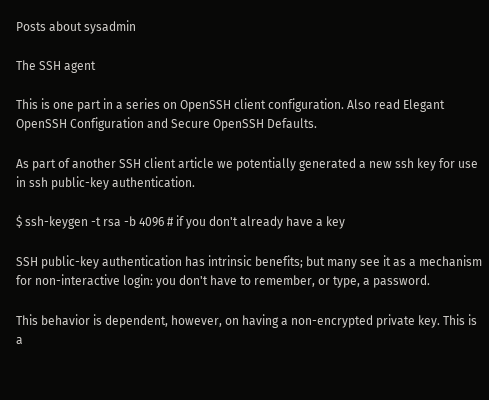Posts about sysadmin

The SSH agent

This is one part in a series on OpenSSH client configuration. Also read Elegant OpenSSH Configuration and Secure OpenSSH Defaults.

As part of another SSH client article we potentially generated a new ssh key for use in ssh public-key authentication.

$ ssh-keygen -t rsa -b 4096 # if you don't already have a key

SSH public-key authentication has intrinsic benefits; but many see it as a mechanism for non-interactive login: you don't have to remember, or type, a password.

This behavior is dependent, however, on having a non-encrypted private key. This is a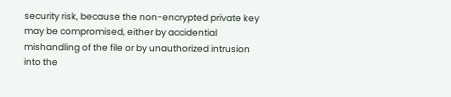security risk, because the non-encrypted private key may be compromised, either by accidential mishandling of the file or by unauthorized intrusion into the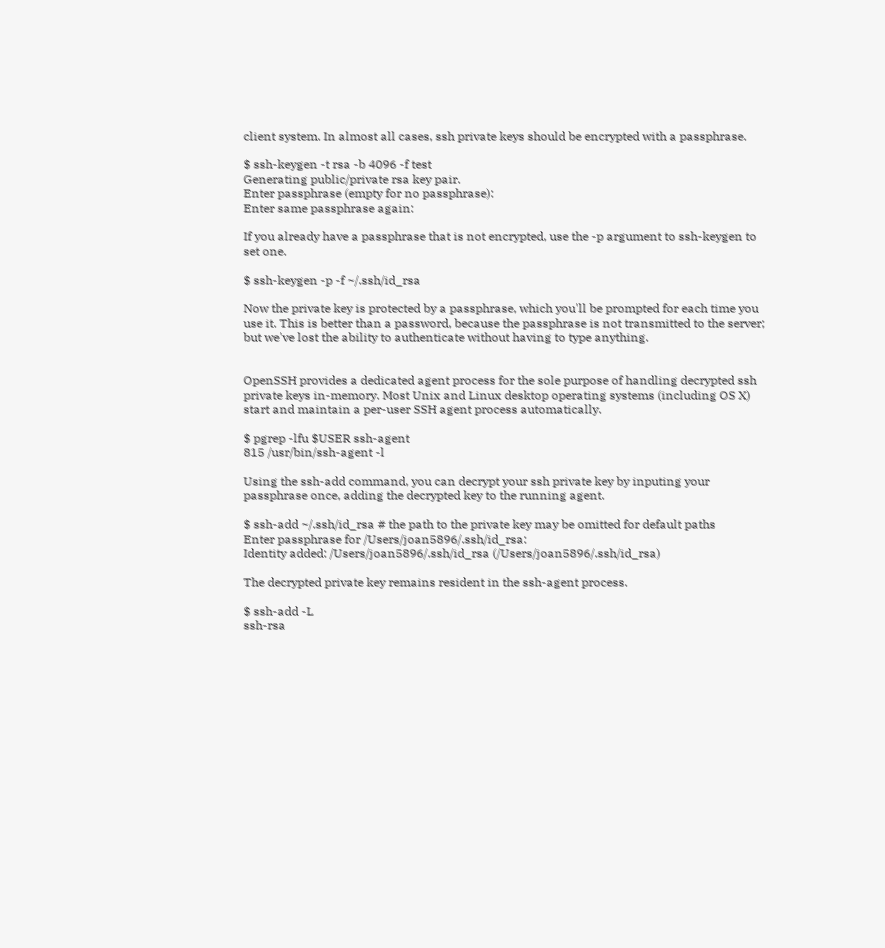client system. In almost all cases, ssh private keys should be encrypted with a passphrase.

$ ssh-keygen -t rsa -b 4096 -f test
Generating public/private rsa key pair.
Enter passphrase (empty for no passphrase):
Enter same passphrase again:

If you already have a passphrase that is not encrypted, use the -p argument to ssh-keygen to set one.

$ ssh-keygen -p -f ~/.ssh/id_rsa

Now the private key is protected by a passphrase, which you'll be prompted for each time you use it. This is better than a password, because the passphrase is not transmitted to the server; but we've lost the ability to authenticate without having to type anything.


OpenSSH provides a dedicated agent process for the sole purpose of handling decrypted ssh private keys in-memory. Most Unix and Linux desktop operating systems (including OS X) start and maintain a per-user SSH agent process automatically.

$ pgrep -lfu $USER ssh-agent
815 /usr/bin/ssh-agent -l

Using the ssh-add command, you can decrypt your ssh private key by inputing your passphrase once, adding the decrypted key to the running agent.

$ ssh-add ~/.ssh/id_rsa # the path to the private key may be omitted for default paths
Enter passphrase for /Users/joan5896/.ssh/id_rsa:
Identity added: /Users/joan5896/.ssh/id_rsa (/Users/joan5896/.ssh/id_rsa)

The decrypted private key remains resident in the ssh-agent process.

$ ssh-add -L
ssh-rsa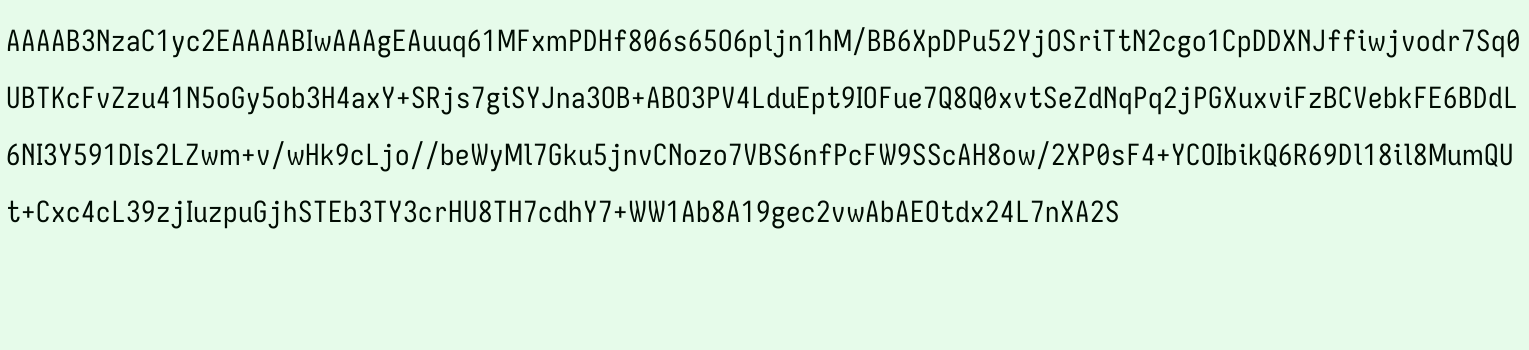AAAAB3NzaC1yc2EAAAABIwAAAgEAuuq61MFxmPDHf806s65O6pljn1hM/BB6XpDPu52YjOSriTtN2cgo1CpDDXNJffiwjvodr7Sq0UBTKcFvZzu41N5oGy5ob3H4axY+SRjs7giSYJna3OB+ABO3PV4LduEpt9IOFue7Q8Q0xvtSeZdNqPq2jPGXuxviFzBCVebkFE6BDdL6NI3Y591DIs2LZwm+v/wHk9cLjo//beWyMl7Gku5jnvCNozo7VBS6nfPcFW9SScAH8ow/2XP0sF4+YCOIbikQ6R69Dl18il8MumQUt+Cxc4cL39zjIuzpuGjhSTEb3TY3crHU8TH7cdhY7+WW1Ab8A19gec2vwAbAEOtdx24L7nXA2S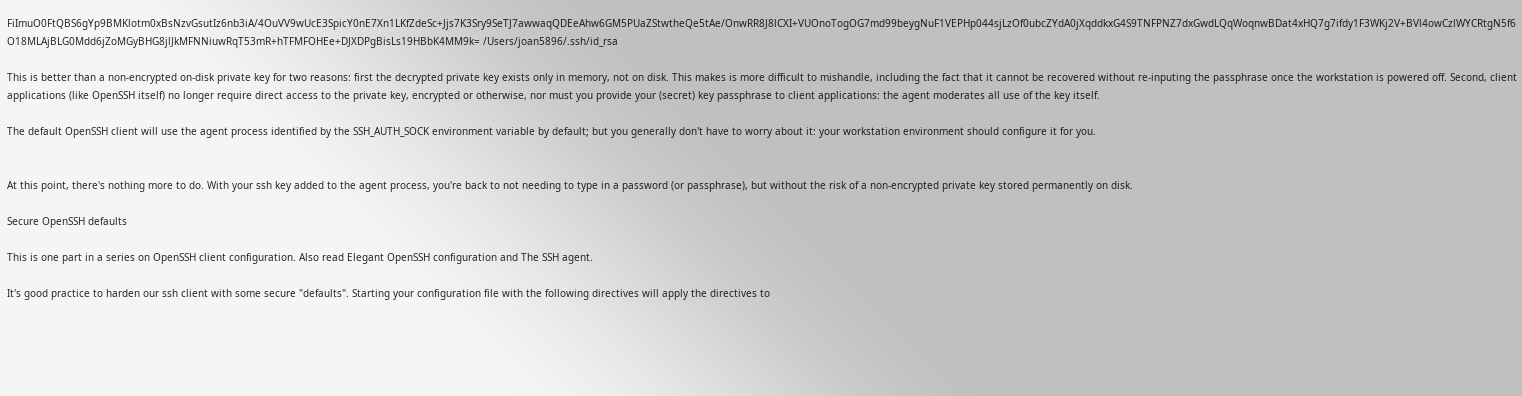FiImuO0FtQBS6gYp9BMKlotm0xBsNzvGsutIz6nb3iA/4OuVV9wUcE3SpicY0nE7Xn1LKfZdeSc+Jjs7K3Sry9SeTJ7awwaqQDEeAhw6GM5PUaZStwtheQe5tAe/OnwRR8J8lCXI+VUOnoTogOG7md99beygNuF1VEPHp044sjLzOf0ubcZYdA0jXqddkxG4S9TNFPNZ7dxGwdLQqWoqnwBDat4xHQ7g7ifdy1F3WKj2V+BVl4owCzlWYCRtgN5f6O18MLAjBLG0Mdd6jZoMGyBHG8jlJkMFNNiuwRqT53mR+hTFMFOHEe+DJXDPgBisLs19HBbK4MM9k= /Users/joan5896/.ssh/id_rsa

This is better than a non-encrypted on-disk private key for two reasons: first the decrypted private key exists only in memory, not on disk. This makes is more difficult to mishandle, including the fact that it cannot be recovered without re-inputing the passphrase once the workstation is powered off. Second, client applications (like OpenSSH itself) no longer require direct access to the private key, encrypted or otherwise, nor must you provide your (secret) key passphrase to client applications: the agent moderates all use of the key itself.

The default OpenSSH client will use the agent process identified by the SSH_AUTH_SOCK environment variable by default; but you generally don't have to worry about it: your workstation environment should configure it for you.


At this point, there's nothing more to do. With your ssh key added to the agent process, you're back to not needing to type in a password (or passphrase), but without the risk of a non-encrypted private key stored permanently on disk.

Secure OpenSSH defaults

This is one part in a series on OpenSSH client configuration. Also read Elegant OpenSSH configuration and The SSH agent.

It's good practice to harden our ssh client with some secure "defaults". Starting your configuration file with the following directives will apply the directives to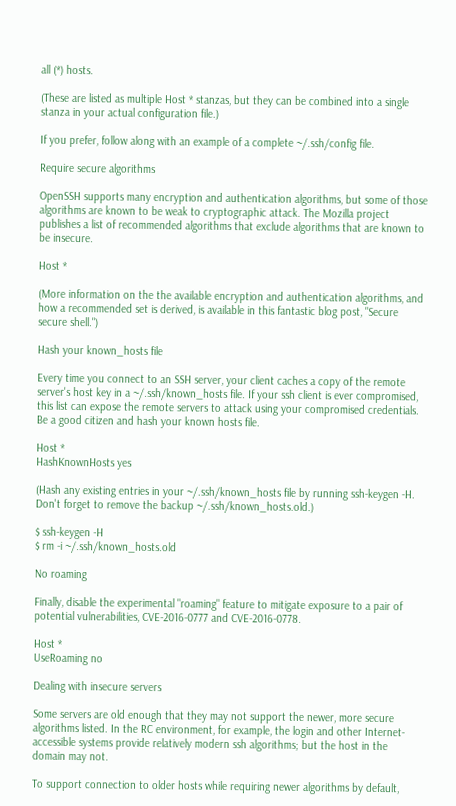all (*) hosts.

(These are listed as multiple Host * stanzas, but they can be combined into a single stanza in your actual configuration file.)

If you prefer, follow along with an example of a complete ~/.ssh/config file.

Require secure algorithms

OpenSSH supports many encryption and authentication algorithms, but some of those algorithms are known to be weak to cryptographic attack. The Mozilla project publishes a list of recommended algorithms that exclude algorithms that are known to be insecure.

Host *

(More information on the the available encryption and authentication algorithms, and how a recommended set is derived, is available in this fantastic blog post, "Secure secure shell.")

Hash your known_hosts file

Every time you connect to an SSH server, your client caches a copy of the remote server's host key in a ~/.ssh/known_hosts file. If your ssh client is ever compromised, this list can expose the remote servers to attack using your compromised credentials. Be a good citizen and hash your known hosts file.

Host *
HashKnownHosts yes

(Hash any existing entries in your ~/.ssh/known_hosts file by running ssh-keygen -H. Don't forget to remove the backup ~/.ssh/known_hosts.old.)

$ ssh-keygen -H
$ rm -i ~/.ssh/known_hosts.old

No roaming

Finally, disable the experimental "roaming" feature to mitigate exposure to a pair of potential vulnerabilities, CVE-2016-0777 and CVE-2016-0778.

Host *
UseRoaming no

Dealing with insecure servers

Some servers are old enough that they may not support the newer, more secure algorithms listed. In the RC environment, for example, the login and other Internet-accessible systems provide relatively modern ssh algorithms; but the host in the domain may not.

To support connection to older hosts while requiring newer algorithms by default,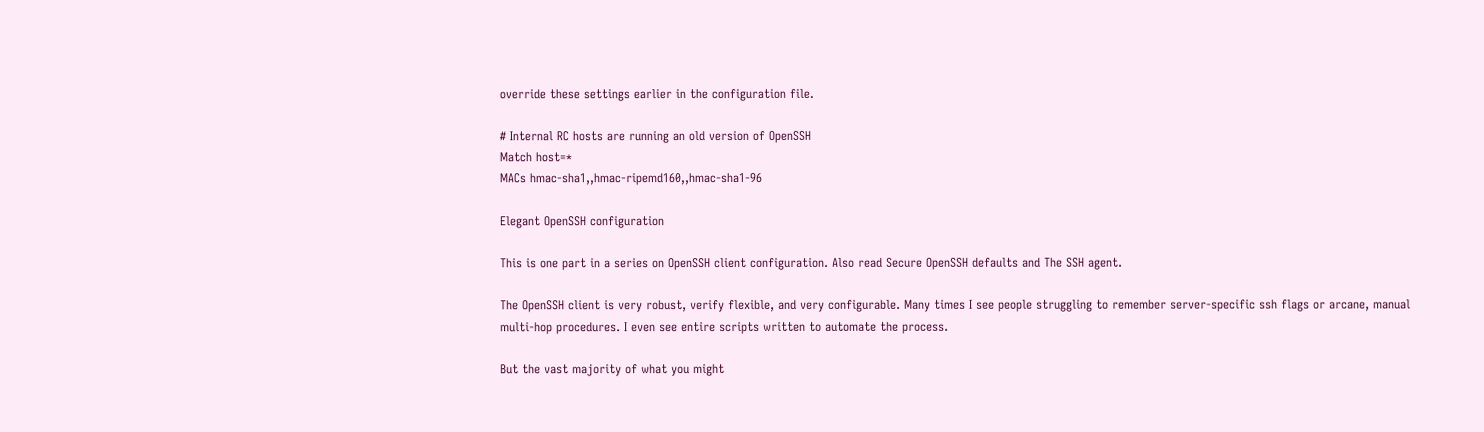override these settings earlier in the configuration file.

# Internal RC hosts are running an old version of OpenSSH
Match host=*
MACs hmac-sha1,,hmac-ripemd160,,hmac-sha1-96

Elegant OpenSSH configuration

This is one part in a series on OpenSSH client configuration. Also read Secure OpenSSH defaults and The SSH agent.

The OpenSSH client is very robust, verify flexible, and very configurable. Many times I see people struggling to remember server-specific ssh flags or arcane, manual multi-hop procedures. I even see entire scripts written to automate the process.

But the vast majority of what you might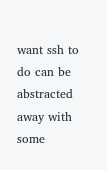want ssh to do can be abstracted away with some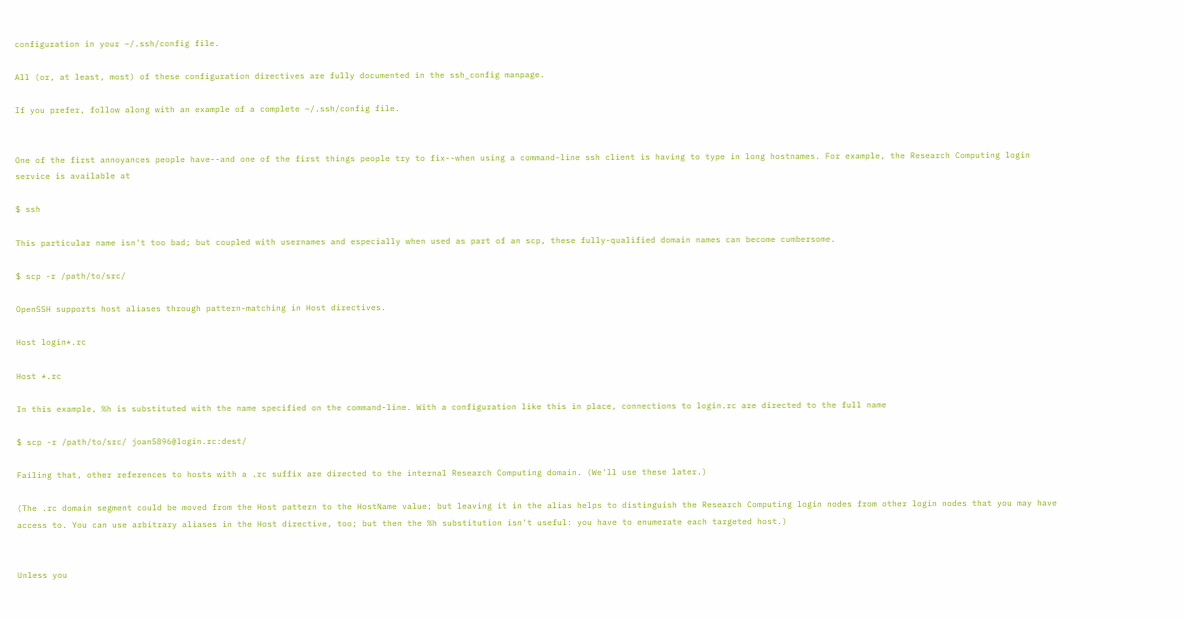configuration in your ~/.ssh/config file.

All (or, at least, most) of these configuration directives are fully documented in the ssh_config manpage.

If you prefer, follow along with an example of a complete ~/.ssh/config file.


One of the first annoyances people have--and one of the first things people try to fix--when using a command-line ssh client is having to type in long hostnames. For example, the Research Computing login service is available at

$ ssh

This particular name isn't too bad; but coupled with usernames and especially when used as part of an scp, these fully-qualified domain names can become cumbersome.

$ scp -r /path/to/src/

OpenSSH supports host aliases through pattern-matching in Host directives.

Host login*.rc

Host *.rc

In this example, %h is substituted with the name specified on the command-line. With a configuration like this in place, connections to login.rc are directed to the full name

$ scp -r /path/to/src/ joan5896@login.rc:dest/

Failing that, other references to hosts with a .rc suffix are directed to the internal Research Computing domain. (We'll use these later.)

(The .rc domain segment could be moved from the Host pattern to the HostName value; but leaving it in the alias helps to distinguish the Research Computing login nodes from other login nodes that you may have access to. You can use arbitrary aliases in the Host directive, too; but then the %h substitution isn't useful: you have to enumerate each targeted host.)


Unless you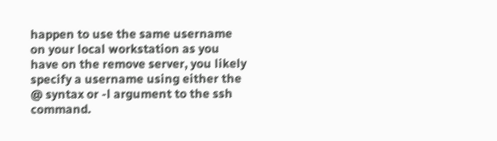happen to use the same username on your local workstation as you have on the remove server, you likely specify a username using either the @ syntax or -l argument to the ssh command.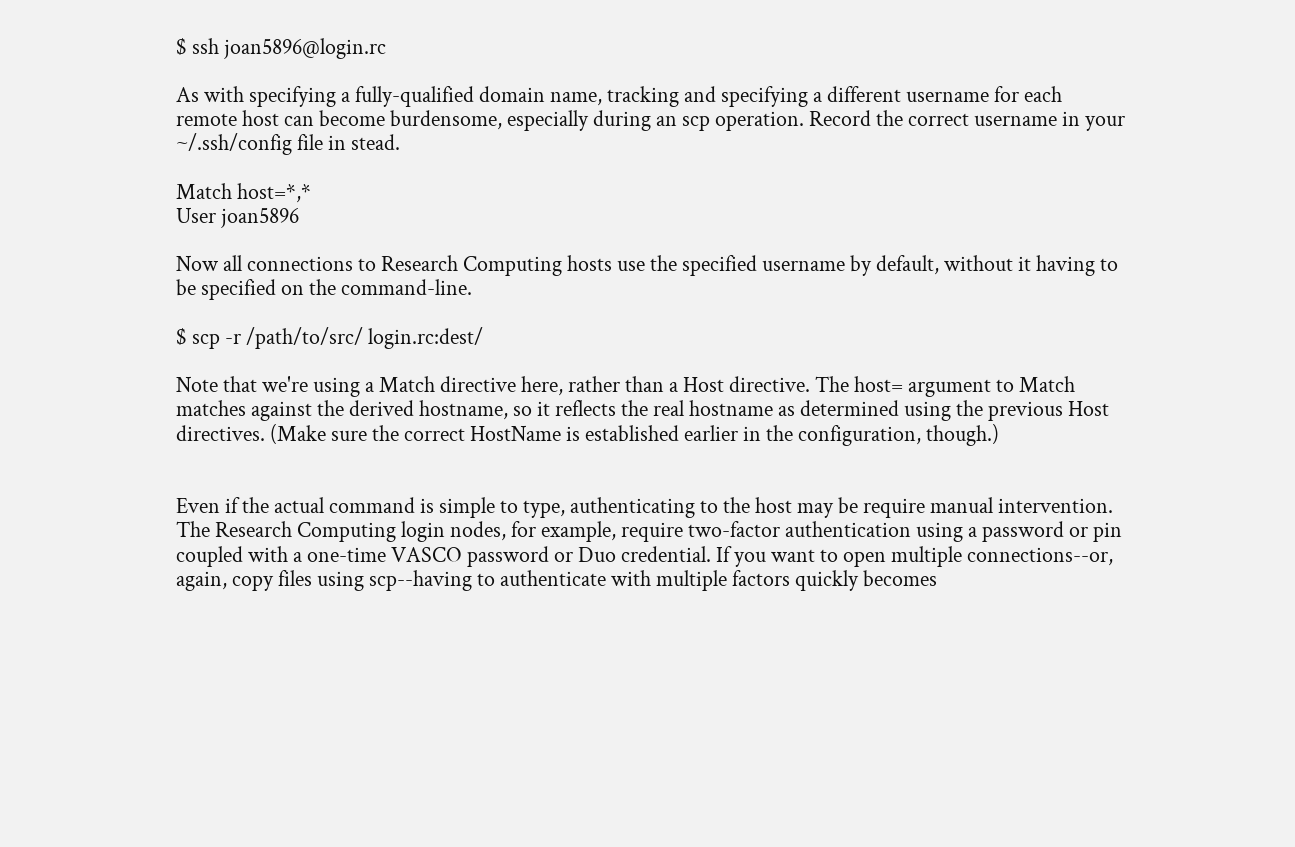$ ssh joan5896@login.rc

As with specifying a fully-qualified domain name, tracking and specifying a different username for each remote host can become burdensome, especially during an scp operation. Record the correct username in your ~/.ssh/config file in stead.

Match host=*,*
User joan5896

Now all connections to Research Computing hosts use the specified username by default, without it having to be specified on the command-line.

$ scp -r /path/to/src/ login.rc:dest/

Note that we're using a Match directive here, rather than a Host directive. The host= argument to Match matches against the derived hostname, so it reflects the real hostname as determined using the previous Host directives. (Make sure the correct HostName is established earlier in the configuration, though.)


Even if the actual command is simple to type, authenticating to the host may be require manual intervention. The Research Computing login nodes, for example, require two-factor authentication using a password or pin coupled with a one-time VASCO password or Duo credential. If you want to open multiple connections--or, again, copy files using scp--having to authenticate with multiple factors quickly becomes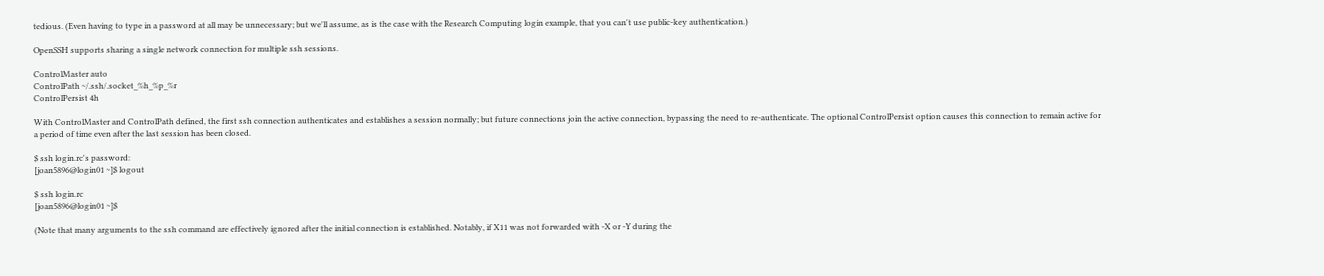tedious. (Even having to type in a password at all may be unnecessary; but we'll assume, as is the case with the Research Computing login example, that you can't use public-key authentication.)

OpenSSH supports sharing a single network connection for multiple ssh sessions.

ControlMaster auto
ControlPath ~/.ssh/.socket_%h_%p_%r
ControlPersist 4h

With ControlMaster and ControlPath defined, the first ssh connection authenticates and establishes a session normally; but future connections join the active connection, bypassing the need to re-authenticate. The optional ControlPersist option causes this connection to remain active for a period of time even after the last session has been closed.

$ ssh login.rc's password:
[joan5896@login01 ~]$ logout

$ ssh login.rc
[joan5896@login01 ~]$

(Note that many arguments to the ssh command are effectively ignored after the initial connection is established. Notably, if X11 was not forwarded with -X or -Y during the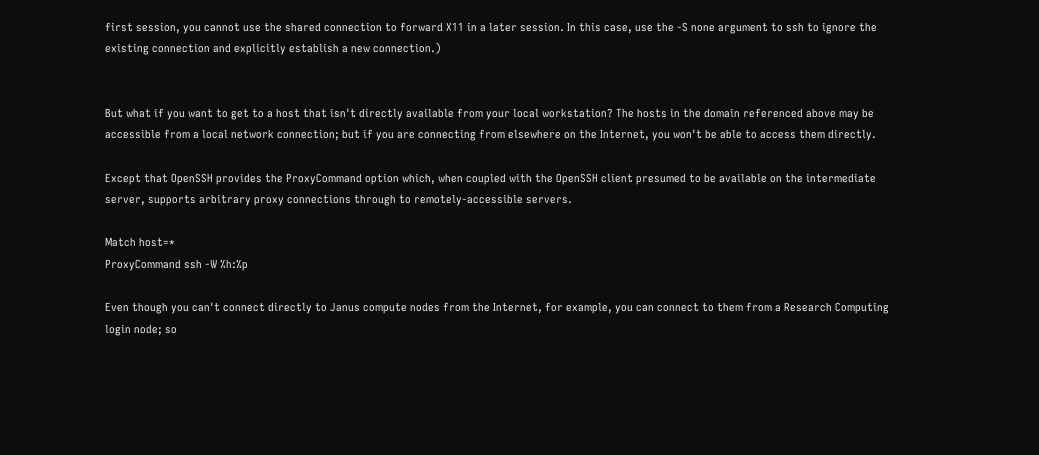first session, you cannot use the shared connection to forward X11 in a later session. In this case, use the -S none argument to ssh to ignore the existing connection and explicitly establish a new connection.)


But what if you want to get to a host that isn't directly available from your local workstation? The hosts in the domain referenced above may be accessible from a local network connection; but if you are connecting from elsewhere on the Internet, you won't be able to access them directly.

Except that OpenSSH provides the ProxyCommand option which, when coupled with the OpenSSH client presumed to be available on the intermediate server, supports arbitrary proxy connections through to remotely-accessible servers.

Match host=*
ProxyCommand ssh -W %h:%p

Even though you can't connect directly to Janus compute nodes from the Internet, for example, you can connect to them from a Research Computing login node; so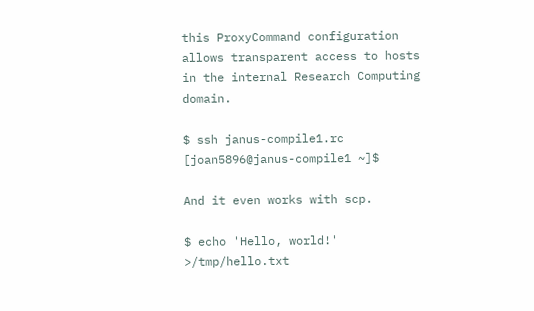this ProxyCommand configuration allows transparent access to hosts in the internal Research Computing domain.

$ ssh janus-compile1.rc
[joan5896@janus-compile1 ~]$

And it even works with scp.

$ echo 'Hello, world!' >/tmp/hello.txt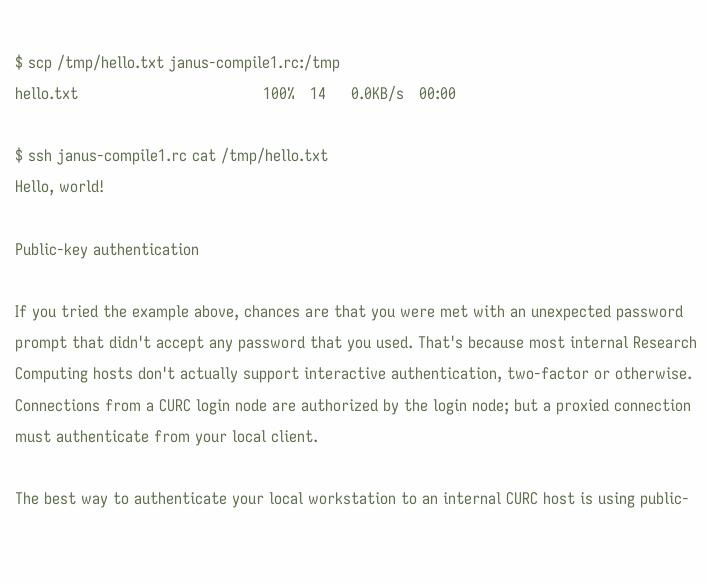$ scp /tmp/hello.txt janus-compile1.rc:/tmp
hello.txt                                     100%   14     0.0KB/s   00:00

$ ssh janus-compile1.rc cat /tmp/hello.txt
Hello, world!

Public-key authentication

If you tried the example above, chances are that you were met with an unexpected password prompt that didn't accept any password that you used. That's because most internal Research Computing hosts don't actually support interactive authentication, two-factor or otherwise. Connections from a CURC login node are authorized by the login node; but a proxied connection must authenticate from your local client.

The best way to authenticate your local workstation to an internal CURC host is using public-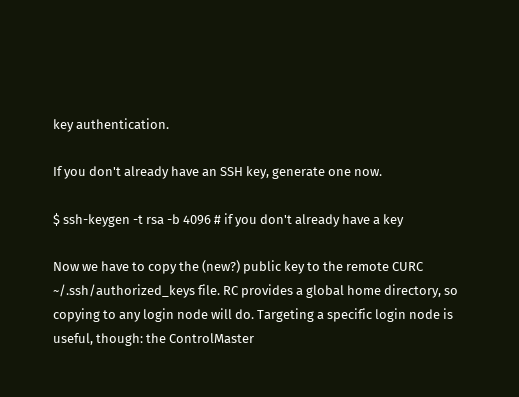key authentication.

If you don't already have an SSH key, generate one now.

$ ssh-keygen -t rsa -b 4096 # if you don't already have a key

Now we have to copy the (new?) public key to the remote CURC ~/.ssh/authorized_keys file. RC provides a global home directory, so copying to any login node will do. Targeting a specific login node is useful, though: the ControlMaster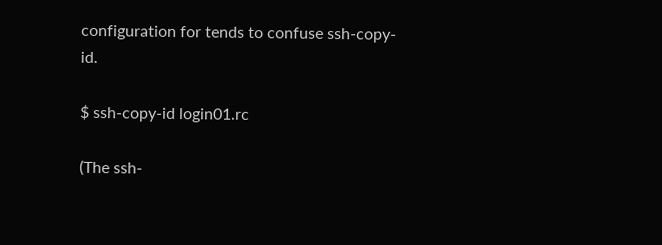configuration for tends to confuse ssh-copy-id.

$ ssh-copy-id login01.rc

(The ssh-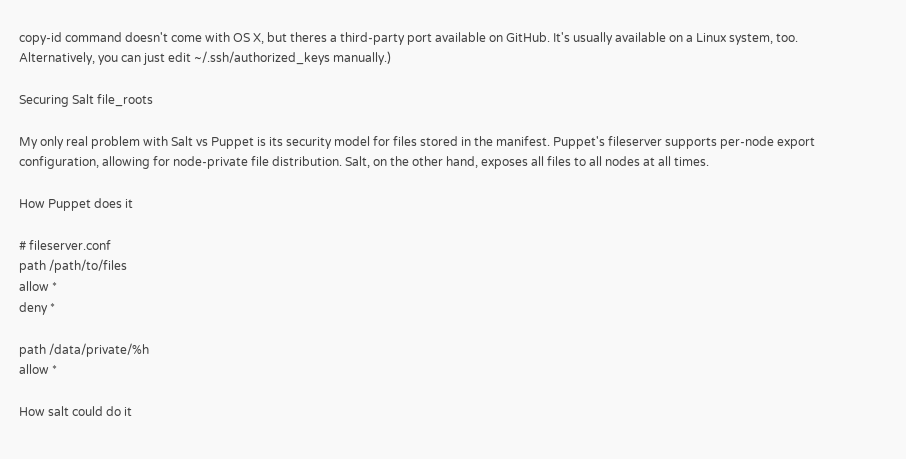copy-id command doesn't come with OS X, but theres a third-party port available on GitHub. It's usually available on a Linux system, too. Alternatively, you can just edit ~/.ssh/authorized_keys manually.)

Securing Salt file_roots

My only real problem with Salt vs Puppet is its security model for files stored in the manifest. Puppet's fileserver supports per-node export configuration, allowing for node-private file distribution. Salt, on the other hand, exposes all files to all nodes at all times.

How Puppet does it

# fileserver.conf
path /path/to/files
allow *
deny *

path /data/private/%h
allow *

How salt could do it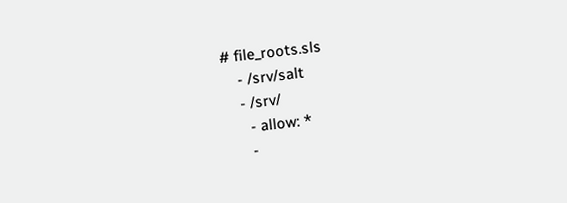# file_roots.sls
    - /srv/salt
    - /srv/
      - allow: *
      -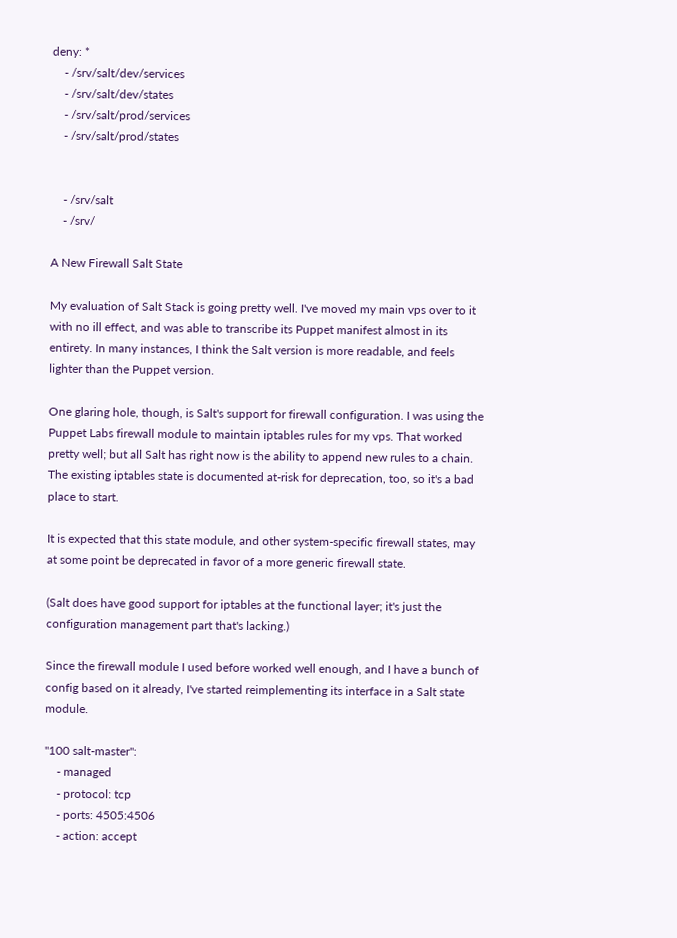deny: *
    - /srv/salt/dev/services
    - /srv/salt/dev/states
    - /srv/salt/prod/services
    - /srv/salt/prod/states


    - /srv/salt
    - /srv/

A New Firewall Salt State

My evaluation of Salt Stack is going pretty well. I've moved my main vps over to it with no ill effect, and was able to transcribe its Puppet manifest almost in its entirety. In many instances, I think the Salt version is more readable, and feels lighter than the Puppet version.

One glaring hole, though, is Salt's support for firewall configuration. I was using the Puppet Labs firewall module to maintain iptables rules for my vps. That worked pretty well; but all Salt has right now is the ability to append new rules to a chain. The existing iptables state is documented at-risk for deprecation, too, so it's a bad place to start.

It is expected that this state module, and other system-specific firewall states, may at some point be deprecated in favor of a more generic firewall state.

(Salt does have good support for iptables at the functional layer; it's just the configuration management part that's lacking.)

Since the firewall module I used before worked well enough, and I have a bunch of config based on it already, I've started reimplementing its interface in a Salt state module.

"100 salt-master":
    - managed
    - protocol: tcp
    - ports: 4505:4506
    - action: accept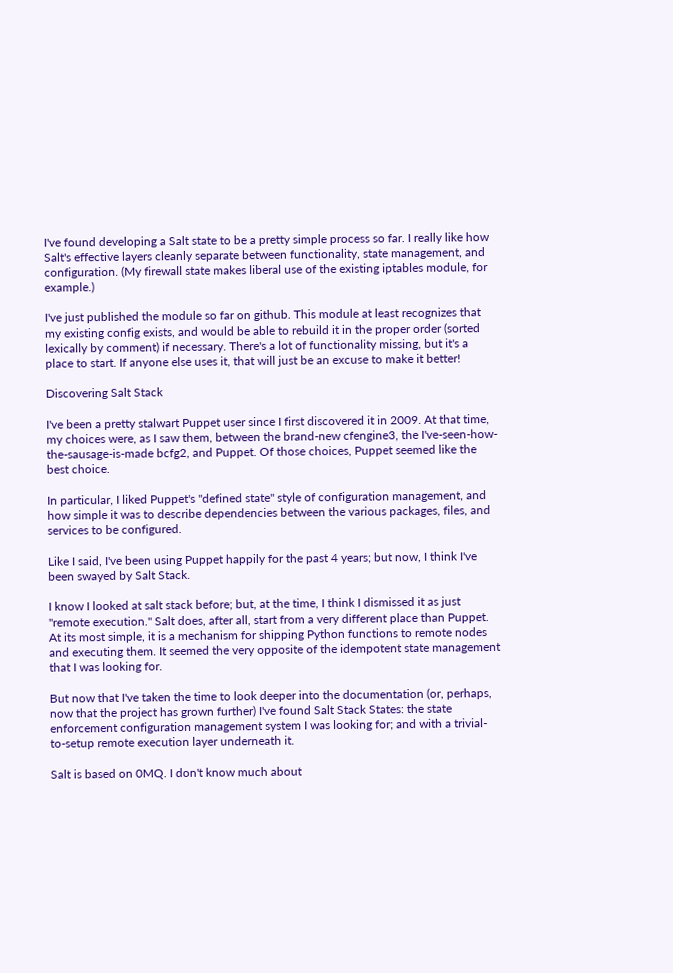I've found developing a Salt state to be a pretty simple process so far. I really like how Salt's effective layers cleanly separate between functionality, state management, and configuration. (My firewall state makes liberal use of the existing iptables module, for example.)

I've just published the module so far on github. This module at least recognizes that my existing config exists, and would be able to rebuild it in the proper order (sorted lexically by comment) if necessary. There's a lot of functionality missing, but it's a place to start. If anyone else uses it, that will just be an excuse to make it better!

Discovering Salt Stack

I've been a pretty stalwart Puppet user since I first discovered it in 2009. At that time, my choices were, as I saw them, between the brand-new cfengine3, the I've-seen-how-the-sausage-is-made bcfg2, and Puppet. Of those choices, Puppet seemed like the best choice.

In particular, I liked Puppet's "defined state" style of configuration management, and how simple it was to describe dependencies between the various packages, files, and services to be configured.

Like I said, I've been using Puppet happily for the past 4 years; but now, I think I've been swayed by Salt Stack.

I know I looked at salt stack before; but, at the time, I think I dismissed it as just "remote execution." Salt does, after all, start from a very different place than Puppet. At its most simple, it is a mechanism for shipping Python functions to remote nodes and executing them. It seemed the very opposite of the idempotent state management that I was looking for.

But now that I've taken the time to look deeper into the documentation (or, perhaps, now that the project has grown further) I've found Salt Stack States: the state enforcement configuration management system I was looking for; and with a trivial-to-setup remote execution layer underneath it.

Salt is based on 0MQ. I don't know much about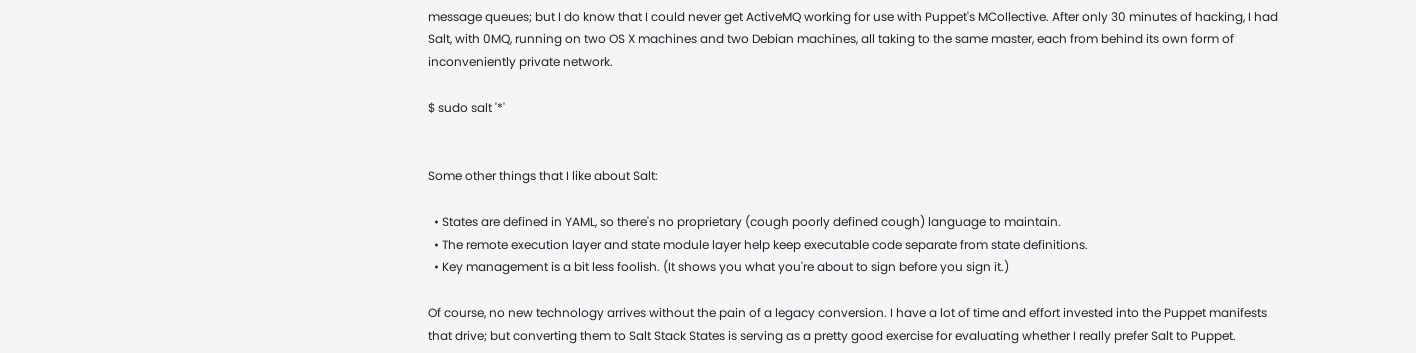message queues; but I do know that I could never get ActiveMQ working for use with Puppet's MCollective. After only 30 minutes of hacking, I had Salt, with 0MQ, running on two OS X machines and two Debian machines, all taking to the same master, each from behind its own form of inconveniently private network.

$ sudo salt '*'


Some other things that I like about Salt:

  • States are defined in YAML, so there's no proprietary (cough poorly defined cough) language to maintain.
  • The remote execution layer and state module layer help keep executable code separate from state definitions.
  • Key management is a bit less foolish. (It shows you what you're about to sign before you sign it.)

Of course, no new technology arrives without the pain of a legacy conversion. I have a lot of time and effort invested into the Puppet manifests that drive; but converting them to Salt Stack States is serving as a pretty good exercise for evaluating whether I really prefer Salt to Puppet.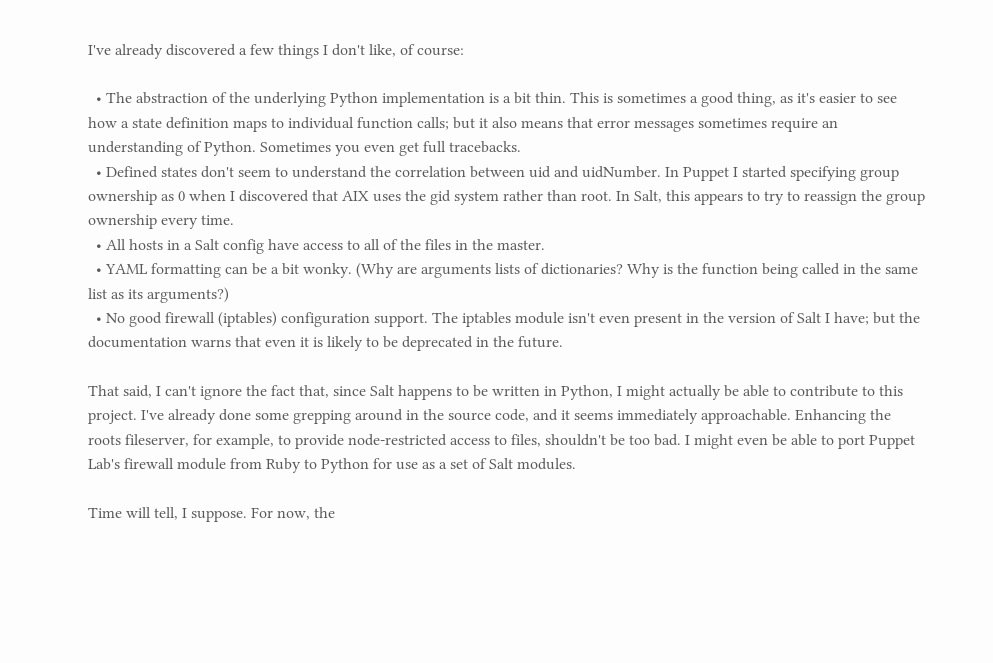I've already discovered a few things I don't like, of course:

  • The abstraction of the underlying Python implementation is a bit thin. This is sometimes a good thing, as it's easier to see how a state definition maps to individual function calls; but it also means that error messages sometimes require an understanding of Python. Sometimes you even get full tracebacks.
  • Defined states don't seem to understand the correlation between uid and uidNumber. In Puppet I started specifying group ownership as 0 when I discovered that AIX uses the gid system rather than root. In Salt, this appears to try to reassign the group ownership every time.
  • All hosts in a Salt config have access to all of the files in the master.
  • YAML formatting can be a bit wonky. (Why are arguments lists of dictionaries? Why is the function being called in the same list as its arguments?)
  • No good firewall (iptables) configuration support. The iptables module isn't even present in the version of Salt I have; but the documentation warns that even it is likely to be deprecated in the future.

That said, I can't ignore the fact that, since Salt happens to be written in Python, I might actually be able to contribute to this project. I've already done some grepping around in the source code, and it seems immediately approachable. Enhancing the roots fileserver, for example, to provide node-restricted access to files, shouldn't be too bad. I might even be able to port Puppet Lab's firewall module from Ruby to Python for use as a set of Salt modules.

Time will tell, I suppose. For now, the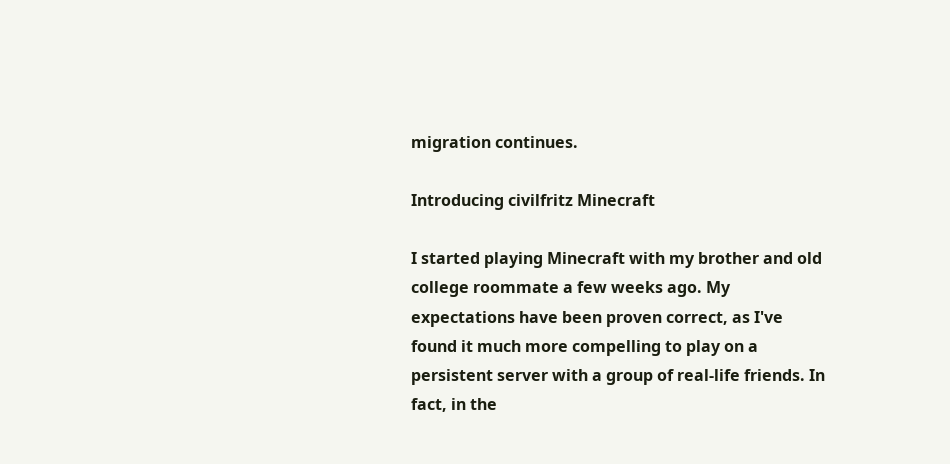migration continues.

Introducing civilfritz Minecraft

I started playing Minecraft with my brother and old college roommate a few weeks ago. My expectations have been proven correct, as I've found it much more compelling to play on a persistent server with a group of real-life friends. In fact, in the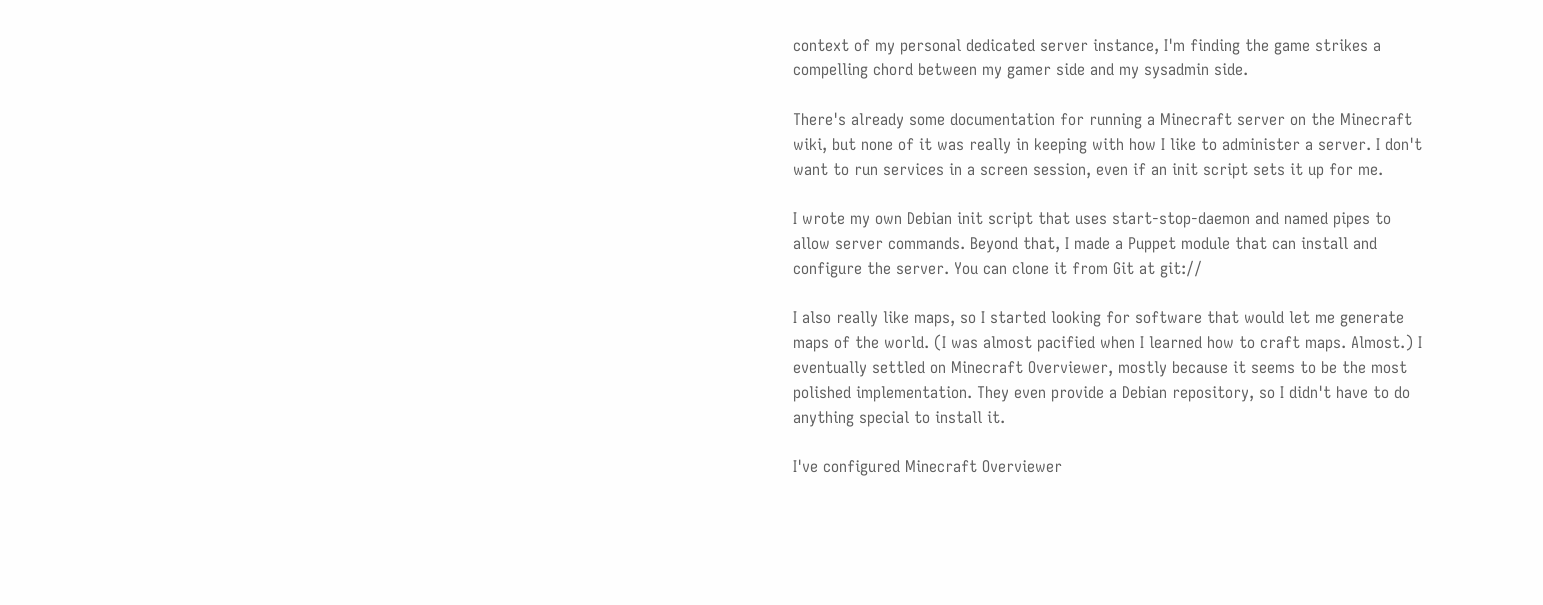context of my personal dedicated server instance, I'm finding the game strikes a compelling chord between my gamer side and my sysadmin side.

There's already some documentation for running a Minecraft server on the Minecraft wiki, but none of it was really in keeping with how I like to administer a server. I don't want to run services in a screen session, even if an init script sets it up for me.

I wrote my own Debian init script that uses start-stop-daemon and named pipes to allow server commands. Beyond that, I made a Puppet module that can install and configure the server. You can clone it from Git at git://

I also really like maps, so I started looking for software that would let me generate maps of the world. (I was almost pacified when I learned how to craft maps. Almost.) I eventually settled on Minecraft Overviewer, mostly because it seems to be the most polished implementation. They even provide a Debian repository, so I didn't have to do anything special to install it.

I've configured Minecraft Overviewer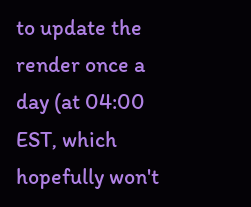to update the render once a day (at 04:00 EST, which hopefully won't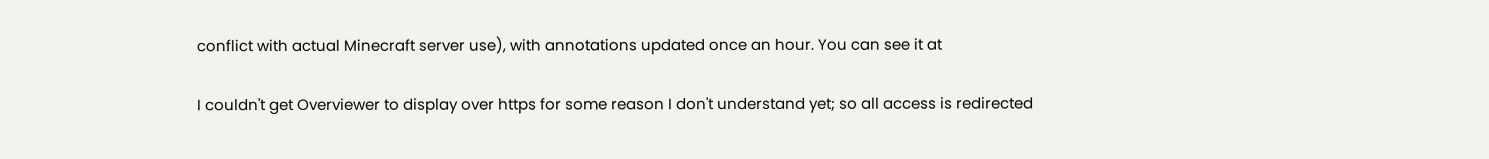conflict with actual Minecraft server use), with annotations updated once an hour. You can see it at

I couldn't get Overviewer to display over https for some reason I don't understand yet; so all access is redirected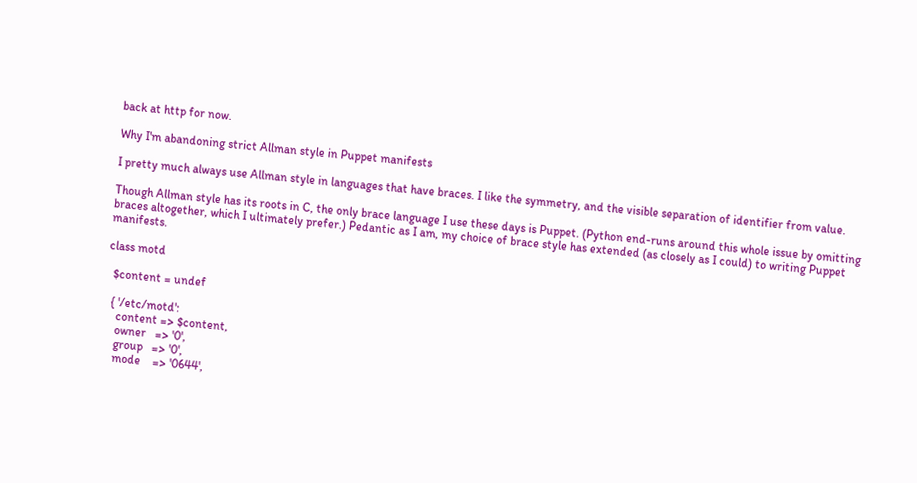back at http for now.

Why I'm abandoning strict Allman style in Puppet manifests

I pretty much always use Allman style in languages that have braces. I like the symmetry, and the visible separation of identifier from value.

Though Allman style has its roots in C, the only brace language I use these days is Puppet. (Python end-runs around this whole issue by omitting braces altogether, which I ultimately prefer.) Pedantic as I am, my choice of brace style has extended (as closely as I could) to writing Puppet manifests.

class motd

  $content = undef

  { '/etc/motd':
    content => $content,
    owner   => '0',
    group   => '0',
    mode    => '0644',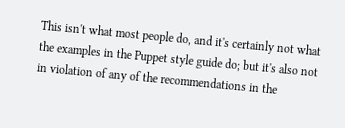This isn't what most people do, and it's certainly not what the examples in the Puppet style guide do; but it's also not in violation of any of the recommendations in the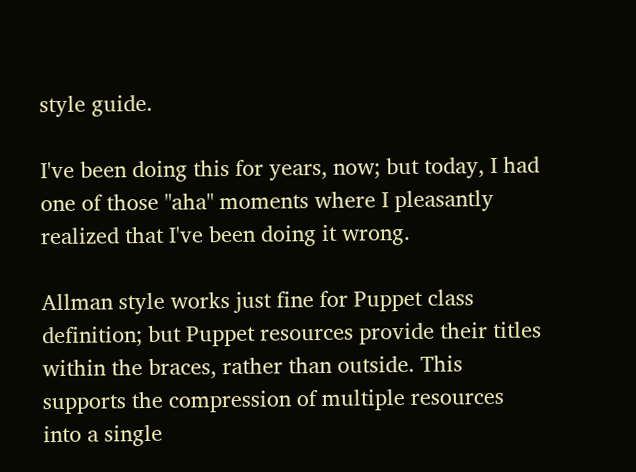style guide.

I've been doing this for years, now; but today, I had one of those "aha" moments where I pleasantly realized that I've been doing it wrong.

Allman style works just fine for Puppet class definition; but Puppet resources provide their titles within the braces, rather than outside. This supports the compression of multiple resources into a single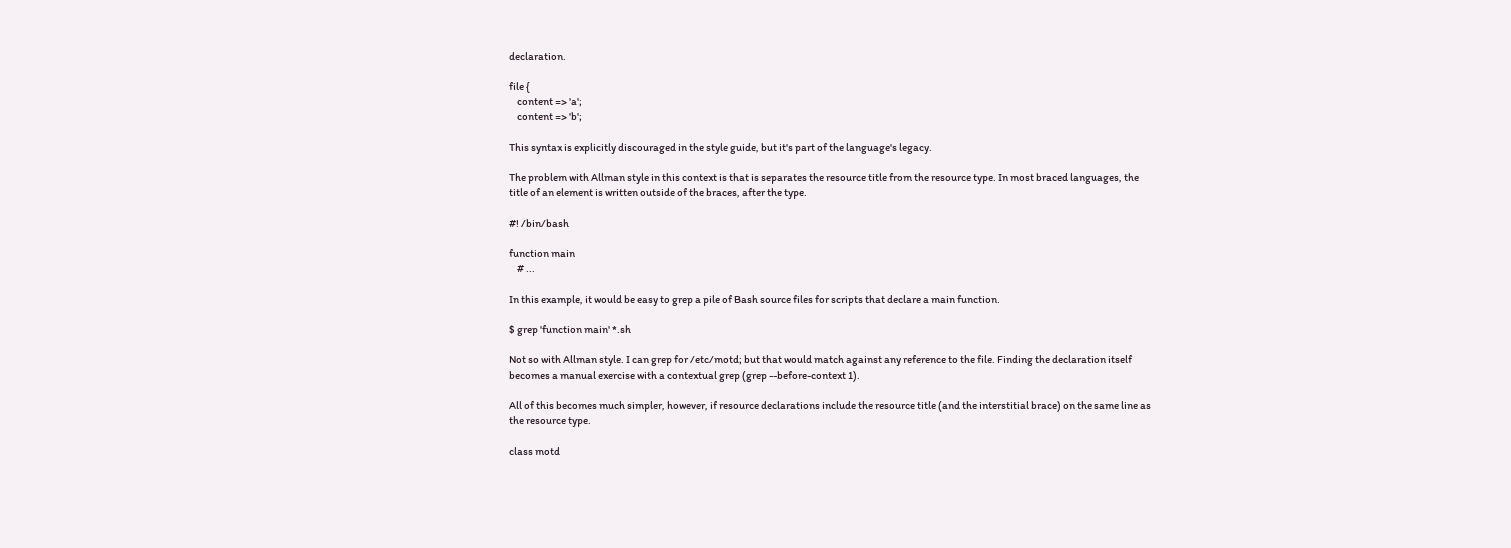declaration.

file {
    content => 'a';
    content => 'b';

This syntax is explicitly discouraged in the style guide, but it's part of the language's legacy.

The problem with Allman style in this context is that is separates the resource title from the resource type. In most braced languages, the title of an element is written outside of the braces, after the type.

#! /bin/bash

function main
    # ...

In this example, it would be easy to grep a pile of Bash source files for scripts that declare a main function.

$ grep 'function main' *.sh

Not so with Allman style. I can grep for /etc/motd; but that would match against any reference to the file. Finding the declaration itself becomes a manual exercise with a contextual grep (grep --before-context 1).

All of this becomes much simpler, however, if resource declarations include the resource title (and the interstitial brace) on the same line as the resource type.

class motd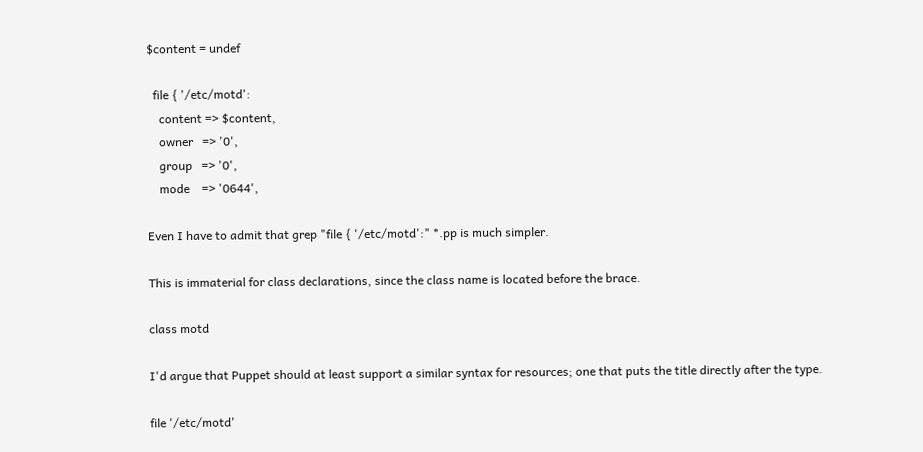$content = undef

  file { '/etc/motd':
    content => $content,
    owner   => '0',
    group   => '0',
    mode    => '0644',

Even I have to admit that grep "file { '/etc/motd':" *.pp is much simpler.

This is immaterial for class declarations, since the class name is located before the brace.

class motd

I'd argue that Puppet should at least support a similar syntax for resources; one that puts the title directly after the type.

file '/etc/motd'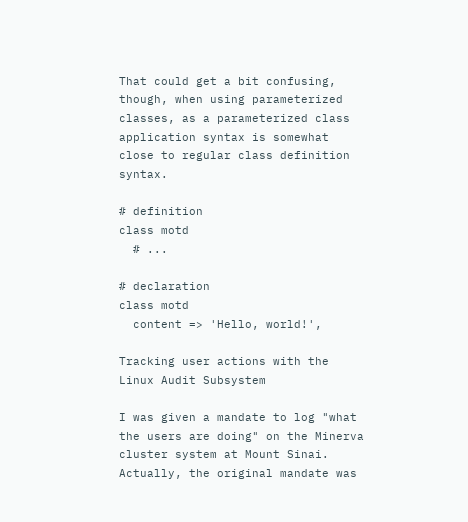That could get a bit confusing, though, when using parameterized classes, as a parameterized class application syntax is somewhat close to regular class definition syntax.

# definition
class motd
  # ...

# declaration
class motd
  content => 'Hello, world!',

Tracking user actions with the Linux Audit Subsystem

I was given a mandate to log "what the users are doing" on the Minerva cluster system at Mount Sinai. Actually, the original mandate was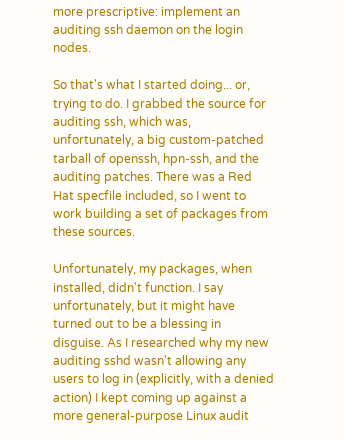more prescriptive: implement an auditing ssh daemon on the login nodes.

So that's what I started doing... or, trying to do. I grabbed the source for auditing ssh, which was, unfortunately, a big custom-patched tarball of openssh, hpn-ssh, and the auditing patches. There was a Red Hat specfile included, so I went to work building a set of packages from these sources.

Unfortunately, my packages, when installed, didn't function. I say unfortunately, but it might have turned out to be a blessing in disguise. As I researched why my new auditing sshd wasn't allowing any users to log in (explicitly, with a denied action) I kept coming up against a more general-purpose Linux audit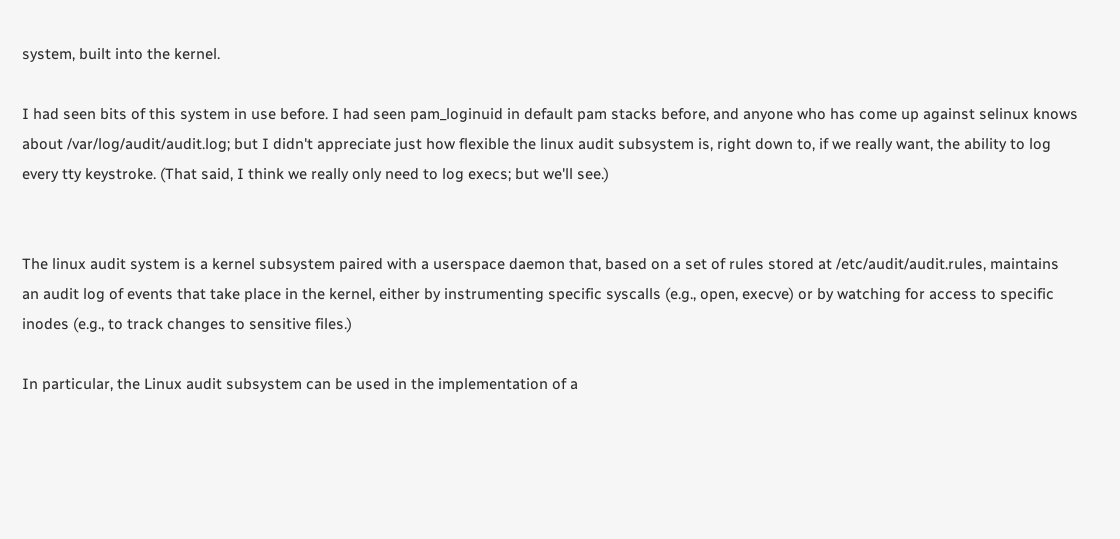system, built into the kernel.

I had seen bits of this system in use before. I had seen pam_loginuid in default pam stacks before, and anyone who has come up against selinux knows about /var/log/audit/audit.log; but I didn't appreciate just how flexible the linux audit subsystem is, right down to, if we really want, the ability to log every tty keystroke. (That said, I think we really only need to log execs; but we'll see.)


The linux audit system is a kernel subsystem paired with a userspace daemon that, based on a set of rules stored at /etc/audit/audit.rules, maintains an audit log of events that take place in the kernel, either by instrumenting specific syscalls (e.g., open, execve) or by watching for access to specific inodes (e.g., to track changes to sensitive files.)

In particular, the Linux audit subsystem can be used in the implementation of a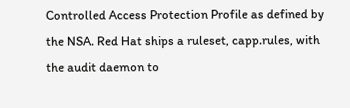Controlled Access Protection Profile as defined by the NSA. Red Hat ships a ruleset, capp.rules, with the audit daemon to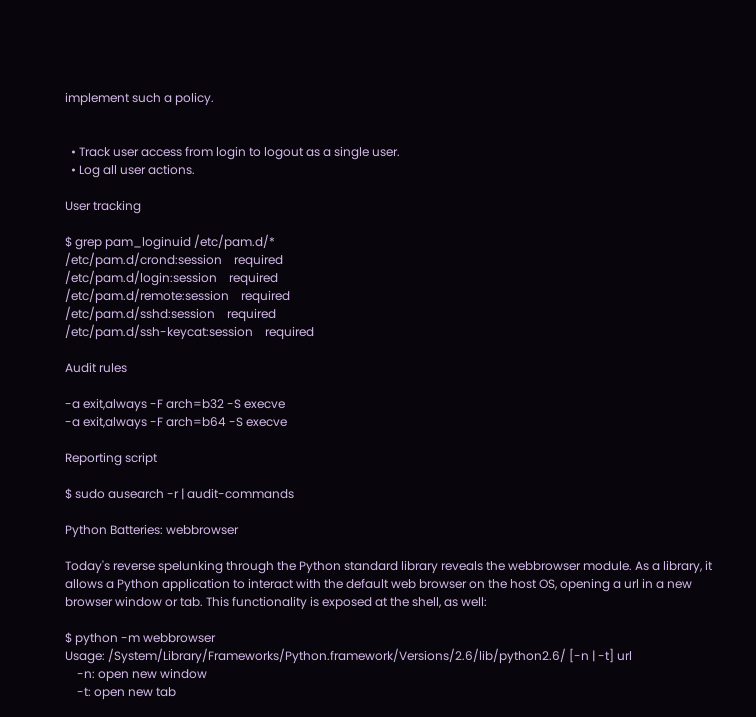implement such a policy.


  • Track user access from login to logout as a single user.
  • Log all user actions.

User tracking

$ grep pam_loginuid /etc/pam.d/*
/etc/pam.d/crond:session    required
/etc/pam.d/login:session    required
/etc/pam.d/remote:session    required
/etc/pam.d/sshd:session    required
/etc/pam.d/ssh-keycat:session    required

Audit rules

-a exit,always -F arch=b32 -S execve
-a exit,always -F arch=b64 -S execve

Reporting script

$ sudo ausearch -r | audit-commands

Python Batteries: webbrowser

Today's reverse spelunking through the Python standard library reveals the webbrowser module. As a library, it allows a Python application to interact with the default web browser on the host OS, opening a url in a new browser window or tab. This functionality is exposed at the shell, as well:

$ python -m webbrowser
Usage: /System/Library/Frameworks/Python.framework/Versions/2.6/lib/python2.6/ [-n | -t] url
    -n: open new window
    -t: open new tab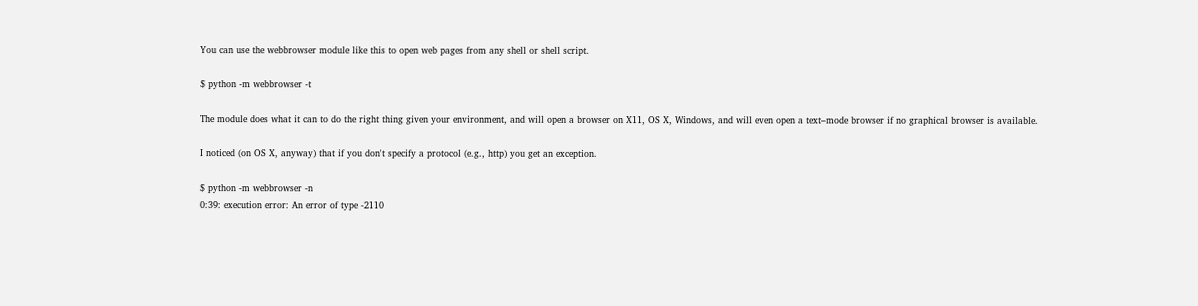You can use the webbrowser module like this to open web pages from any shell or shell script.

$ python -m webbrowser -t

The module does what it can to do the right thing given your environment, and will open a browser on X11, OS X, Windows, and will even open a text–mode browser if no graphical browser is available.

I noticed (on OS X, anyway) that if you don't specify a protocol (e.g., http) you get an exception.

$ python -m webbrowser -n
0:39: execution error: An error of type -2110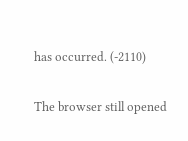has occurred. (-2110)

The browser still opened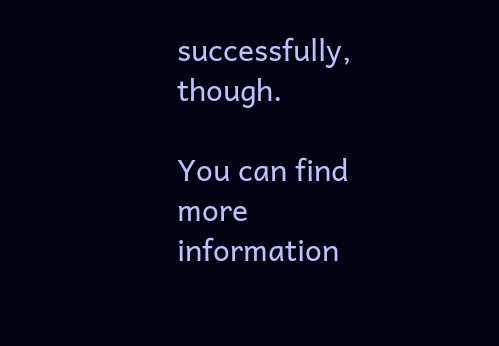successfully, though.

You can find more information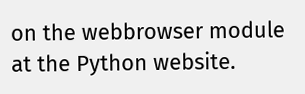on the webbrowser module at the Python website.